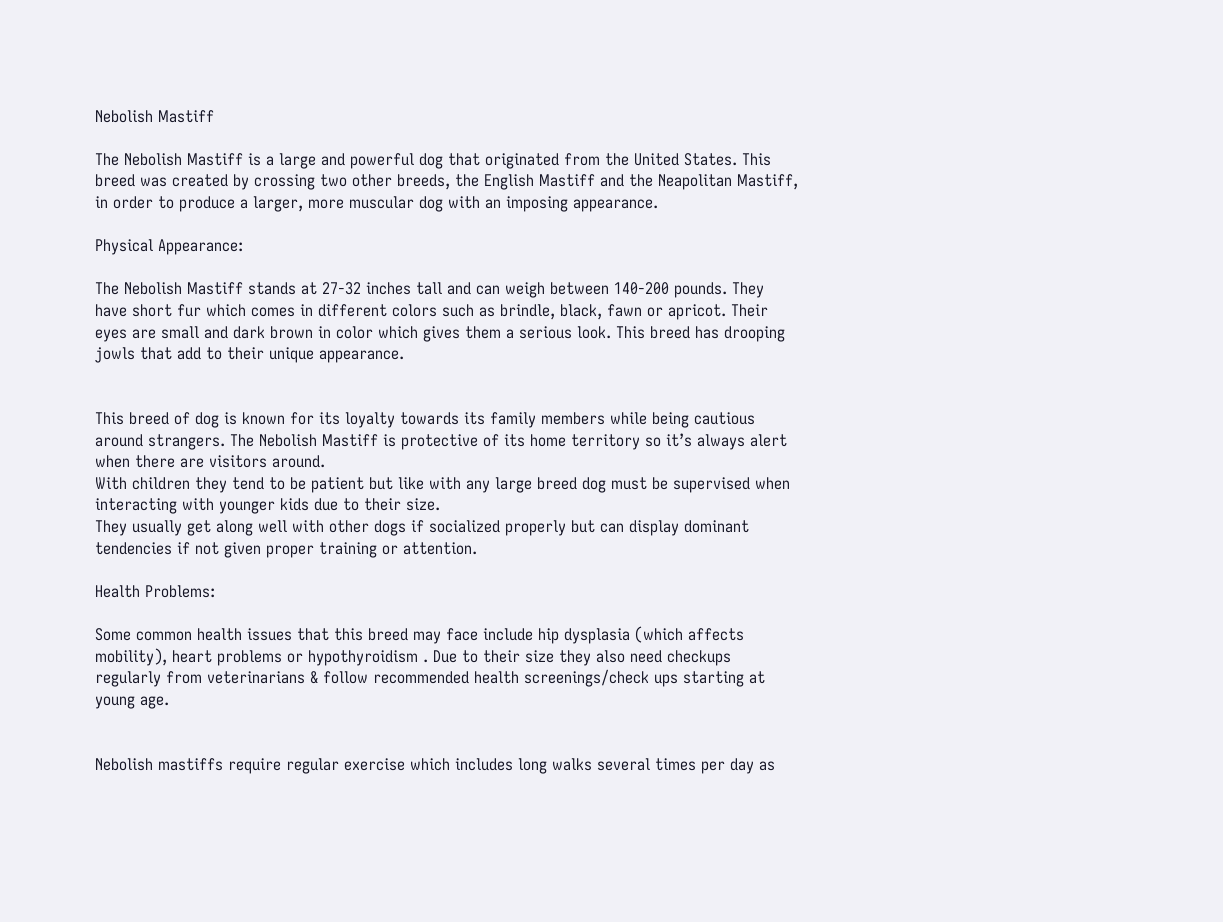Nebolish Mastiff

The Nebolish Mastiff is a large and powerful dog that originated from the United States. This breed was created by crossing two other breeds, the English Mastiff and the Neapolitan Mastiff, in order to produce a larger, more muscular dog with an imposing appearance.

Physical Appearance:

The Nebolish Mastiff stands at 27-32 inches tall and can weigh between 140-200 pounds. They have short fur which comes in different colors such as brindle, black, fawn or apricot. Their eyes are small and dark brown in color which gives them a serious look. This breed has drooping jowls that add to their unique appearance.


This breed of dog is known for its loyalty towards its family members while being cautious around strangers. The Nebolish Mastiff is protective of its home territory so it’s always alert when there are visitors around.
With children they tend to be patient but like with any large breed dog must be supervised when interacting with younger kids due to their size.
They usually get along well with other dogs if socialized properly but can display dominant tendencies if not given proper training or attention.

Health Problems:

Some common health issues that this breed may face include hip dysplasia (which affects mobility), heart problems or hypothyroidism . Due to their size they also need checkups regularly from veterinarians & follow recommended health screenings/check ups starting at young age.


Nebolish mastiffs require regular exercise which includes long walks several times per day as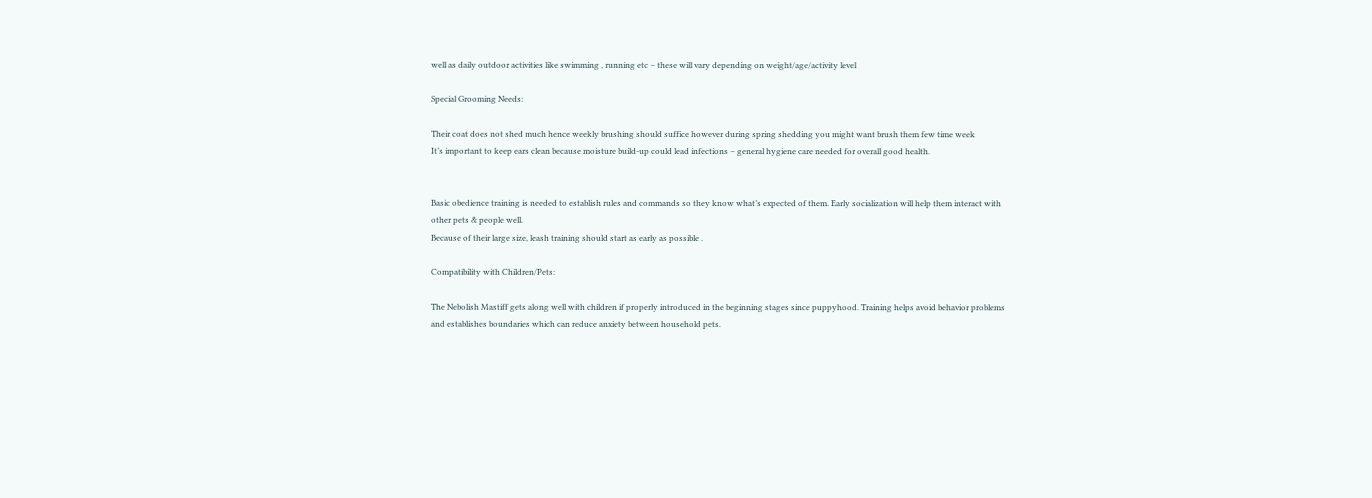well as daily outdoor activities like swimming , running etc – these will vary depending on weight/age/activity level

Special Grooming Needs:

Their coat does not shed much hence weekly brushing should suffice however during spring shedding you might want brush them few time week
It’s important to keep ears clean because moisture build-up could lead infections – general hygiene care needed for overall good health.


Basic obedience training is needed to establish rules and commands so they know what’s expected of them. Early socialization will help them interact with other pets & people well.
Because of their large size, leash training should start as early as possible .

Compatibility with Children/Pets:

The Nebolish Mastiff gets along well with children if properly introduced in the beginning stages since puppyhood. Training helps avoid behavior problems and establishes boundaries which can reduce anxiety between household pets.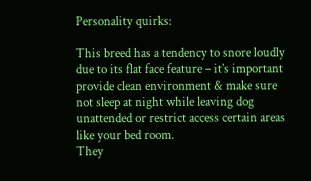Personality quirks:

This breed has a tendency to snore loudly due to its flat face feature – it’s important provide clean environment & make sure not sleep at night while leaving dog unattended or restrict access certain areas like your bed room.
They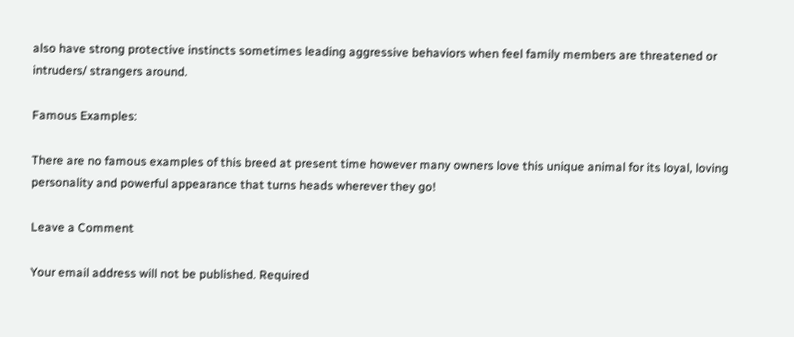also have strong protective instincts sometimes leading aggressive behaviors when feel family members are threatened or intruders/ strangers around.

Famous Examples:

There are no famous examples of this breed at present time however many owners love this unique animal for its loyal, loving personality and powerful appearance that turns heads wherever they go!

Leave a Comment

Your email address will not be published. Required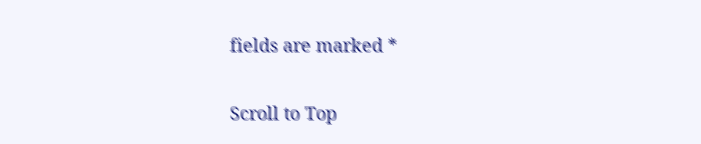fields are marked *

Scroll to Top